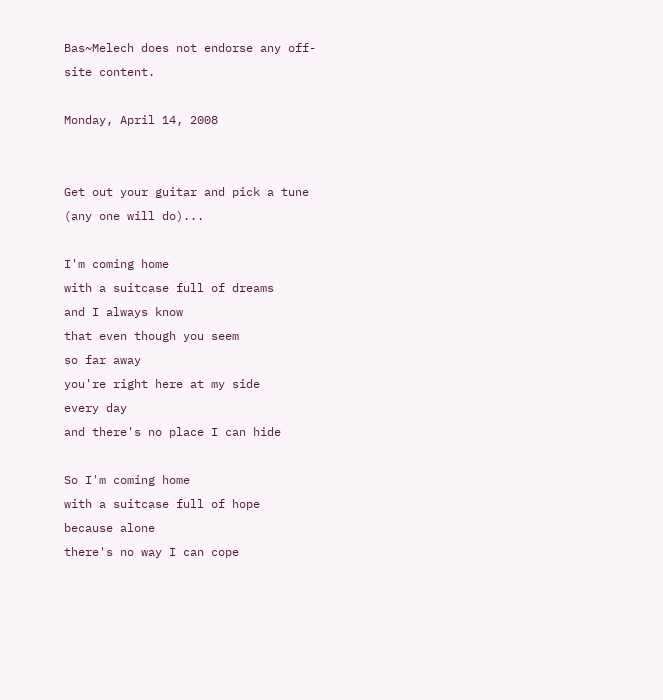Bas~Melech does not endorse any off-site content.

Monday, April 14, 2008


Get out your guitar and pick a tune (any one will do)...

I'm coming home
with a suitcase full of dreams
and I always know
that even though you seem
so far away
you're right here at my side
every day
and there's no place I can hide

So I'm coming home
with a suitcase full of hope
because alone
there's no way I can cope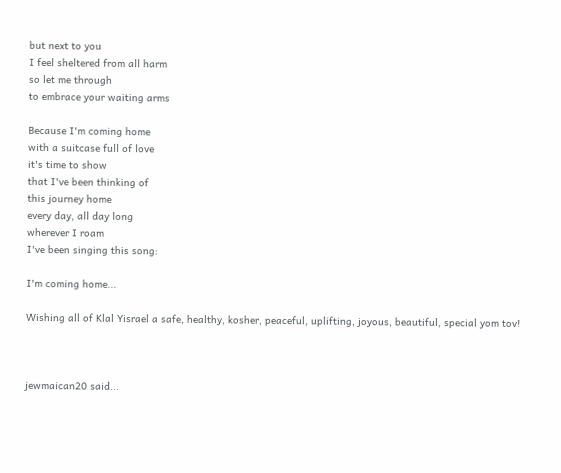but next to you
I feel sheltered from all harm
so let me through
to embrace your waiting arms

Because I'm coming home
with a suitcase full of love
it's time to show
that I've been thinking of
this journey home
every day, all day long
wherever I roam
I've been singing this song:

I'm coming home...

Wishing all of Klal Yisrael a safe, healthy, kosher, peaceful, uplifting, joyous, beautiful, special yom tov!



jewmaican20 said...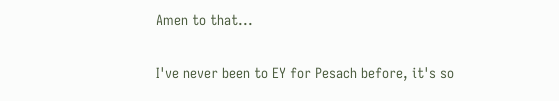Amen to that...

I've never been to EY for Pesach before, it's so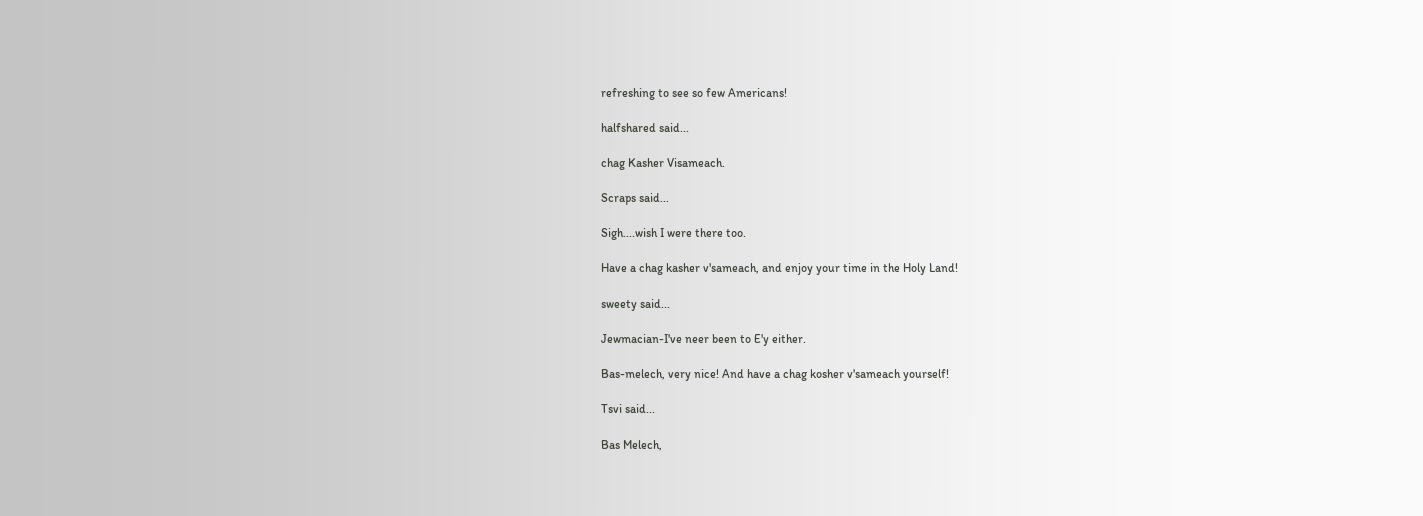refreshing to see so few Americans!

halfshared said...

chag Kasher Visameach.

Scraps said...

Sigh....wish I were there too.

Have a chag kasher v'sameach, and enjoy your time in the Holy Land!

sweety said...

Jewmacian-I've neer been to E'y either.

Bas-melech, very nice! And have a chag kosher v'sameach yourself!

Tsvi said...

Bas Melech,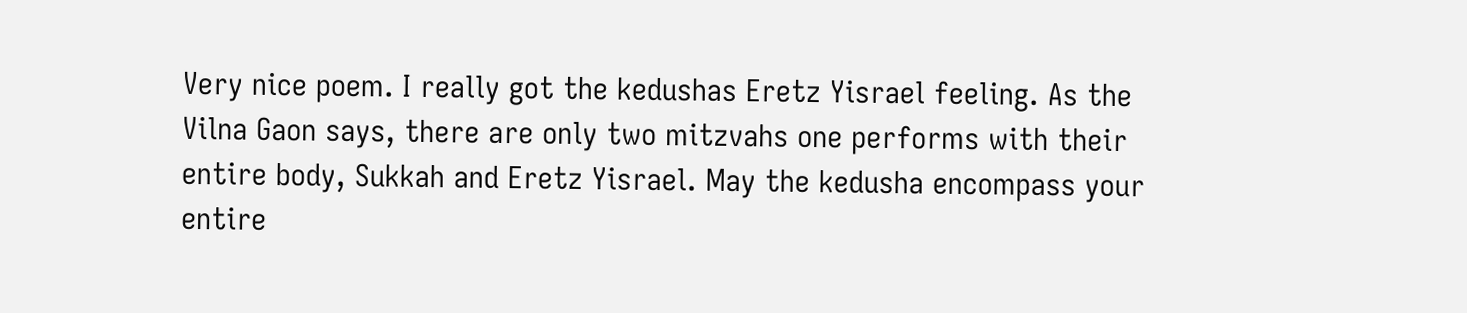Very nice poem. I really got the kedushas Eretz Yisrael feeling. As the Vilna Gaon says, there are only two mitzvahs one performs with their entire body, Sukkah and Eretz Yisrael. May the kedusha encompass your entire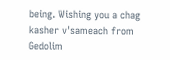being. Wishing you a chag kasher v'sameach from Gedolim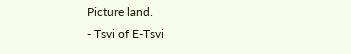Picture land.
- Tsvi of E-Tsvi